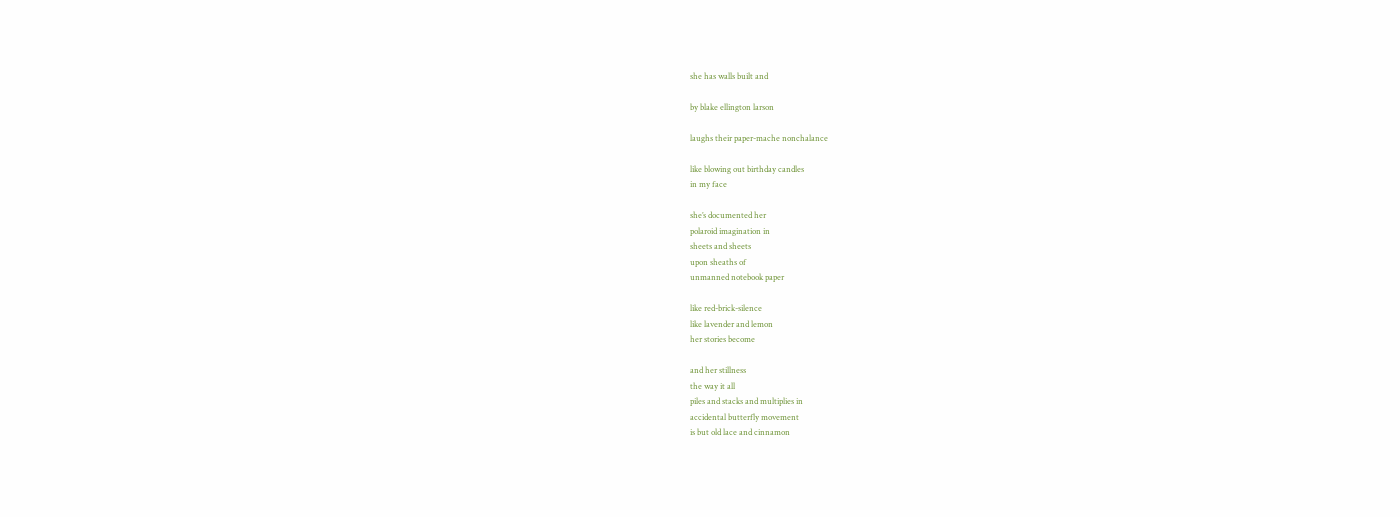she has walls built and

by blake ellington larson

laughs their paper-mache nonchalance

like blowing out birthday candles
in my face

she’s documented her
polaroid imagination in
sheets and sheets
upon sheaths of
unmanned notebook paper

like red-brick-silence
like lavender and lemon
her stories become

and her stillness
the way it all
piles and stacks and multiplies in
accidental butterfly movement
is but old lace and cinnamon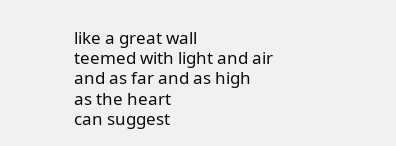like a great wall
teemed with light and air
and as far and as high
as the heart
can suggest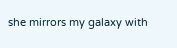she mirrors my galaxy with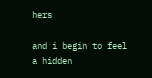hers

and i begin to feel
a hidden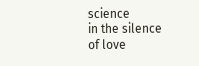science
in the silence
of love